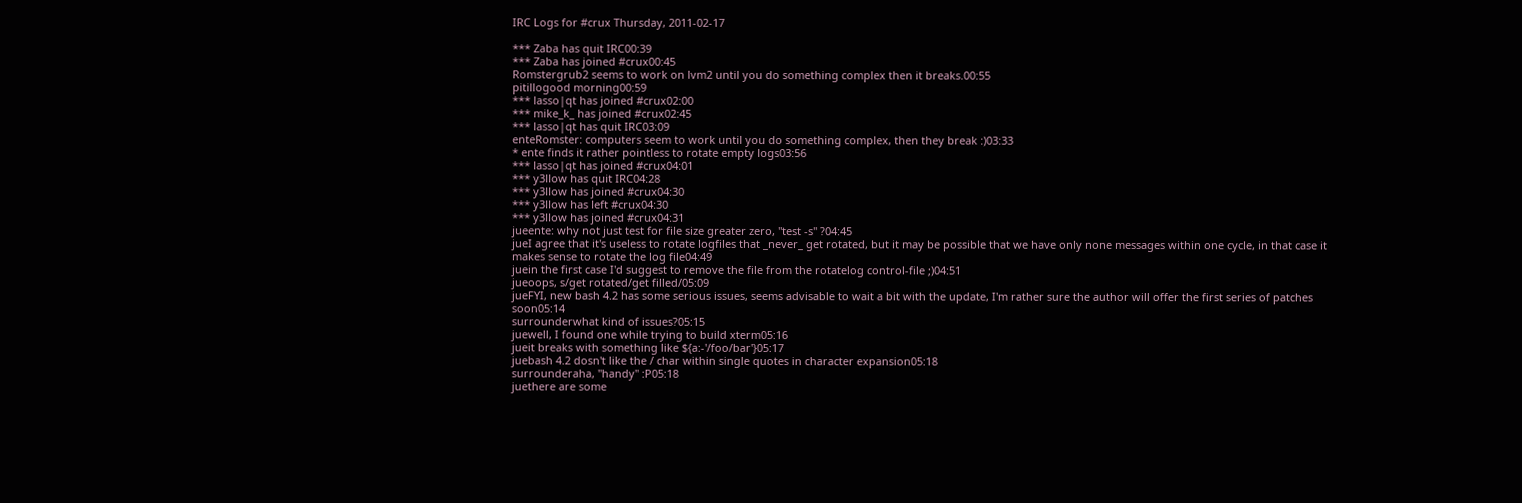IRC Logs for #crux Thursday, 2011-02-17

*** Zaba has quit IRC00:39
*** Zaba has joined #crux00:45
Romstergrub2 seems to work on lvm2 until you do something complex then it breaks.00:55
pitillogood morning00:59
*** lasso|qt has joined #crux02:00
*** mike_k_ has joined #crux02:45
*** lasso|qt has quit IRC03:09
enteRomster: computers seem to work until you do something complex, then they break :)03:33
* ente finds it rather pointless to rotate empty logs03:56
*** lasso|qt has joined #crux04:01
*** y3llow has quit IRC04:28
*** y3llow has joined #crux04:30
*** y3llow has left #crux04:30
*** y3llow has joined #crux04:31
jueente: why not just test for file size greater zero, "test -s" ?04:45
jueI agree that it's useless to rotate logfiles that _never_ get rotated, but it may be possible that we have only none messages within one cycle, in that case it makes sense to rotate the log file04:49
juein the first case I'd suggest to remove the file from the rotatelog control-file ;)04:51
jueoops, s/get rotated/get filled/05:09
jueFYI, new bash 4.2 has some serious issues, seems advisable to wait a bit with the update, I'm rather sure the author will offer the first series of patches soon05:14
surrounderwhat kind of issues?05:15
juewell, I found one while trying to build xterm05:16
jueit breaks with something like ${a:-'/foo/bar'}05:17
juebash 4.2 dosn't like the / char within single quotes in character expansion05:18
surrounderaha, "handy" :P05:18
juethere are some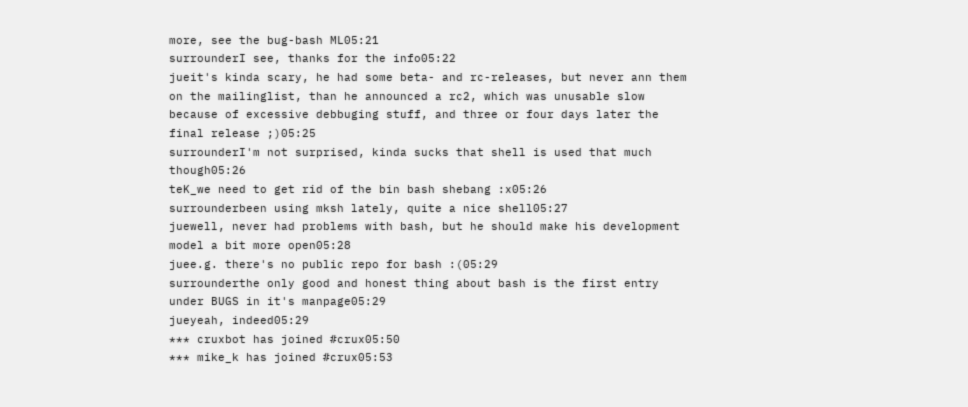more, see the bug-bash ML05:21
surrounderI see, thanks for the info05:22
jueit's kinda scary, he had some beta- and rc-releases, but never ann them on the mailinglist, than he announced a rc2, which was unusable slow because of excessive debbuging stuff, and three or four days later the final release ;)05:25
surrounderI'm not surprised, kinda sucks that shell is used that much though05:26
teK_we need to get rid of the bin bash shebang :x05:26
surrounderbeen using mksh lately, quite a nice shell05:27
juewell, never had problems with bash, but he should make his development model a bit more open05:28
juee.g. there's no public repo for bash :(05:29
surrounderthe only good and honest thing about bash is the first entry under BUGS in it's manpage05:29
jueyeah, indeed05:29
*** cruxbot has joined #crux05:50
*** mike_k has joined #crux05:53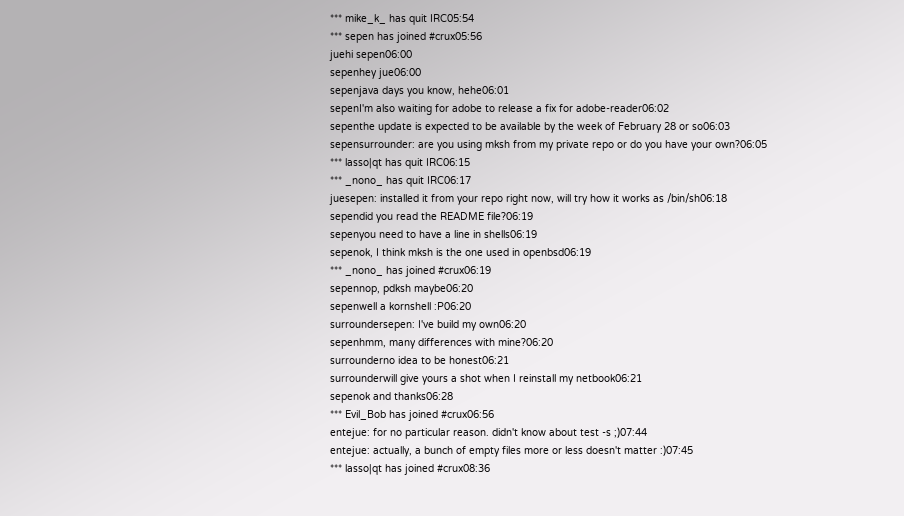*** mike_k_ has quit IRC05:54
*** sepen has joined #crux05:56
juehi sepen06:00
sepenhey jue06:00
sepenjava days you know, hehe06:01
sepenI'm also waiting for adobe to release a fix for adobe-reader06:02
sepenthe update is expected to be available by the week of February 28 or so06:03
sepensurrounder: are you using mksh from my private repo or do you have your own?06:05
*** lasso|qt has quit IRC06:15
*** _nono_ has quit IRC06:17
juesepen: installed it from your repo right now, will try how it works as /bin/sh06:18
sependid you read the README file?06:19
sepenyou need to have a line in shells06:19
sepenok, I think mksh is the one used in openbsd06:19
*** _nono_ has joined #crux06:19
sepennop, pdksh maybe06:20
sepenwell a kornshell :P06:20
surroundersepen: I've build my own06:20
sepenhmm, many differences with mine?06:20
surrounderno idea to be honest06:21
surrounderwill give yours a shot when I reinstall my netbook06:21
sepenok and thanks06:28
*** Evil_Bob has joined #crux06:56
entejue: for no particular reason. didn't know about test -s ;)07:44
entejue: actually, a bunch of empty files more or less doesn't matter :)07:45
*** lasso|qt has joined #crux08:36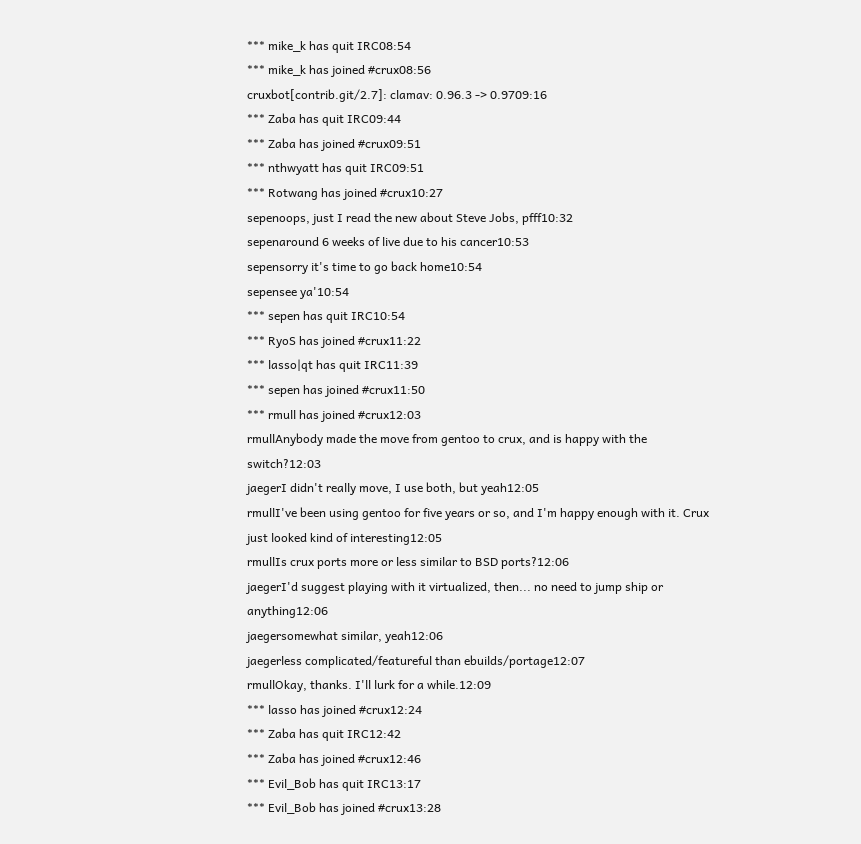*** mike_k has quit IRC08:54
*** mike_k has joined #crux08:56
cruxbot[contrib.git/2.7]: clamav: 0.96.3 -> 0.9709:16
*** Zaba has quit IRC09:44
*** Zaba has joined #crux09:51
*** nthwyatt has quit IRC09:51
*** Rotwang has joined #crux10:27
sepenoops, just I read the new about Steve Jobs, pfff10:32
sepenaround 6 weeks of live due to his cancer10:53
sepensorry it's time to go back home10:54
sepensee ya'10:54
*** sepen has quit IRC10:54
*** RyoS has joined #crux11:22
*** lasso|qt has quit IRC11:39
*** sepen has joined #crux11:50
*** rmull has joined #crux12:03
rmullAnybody made the move from gentoo to crux, and is happy with the switch?12:03
jaegerI didn't really move, I use both, but yeah12:05
rmullI've been using gentoo for five years or so, and I'm happy enough with it. Crux just looked kind of interesting12:05
rmullIs crux ports more or less similar to BSD ports?12:06
jaegerI'd suggest playing with it virtualized, then... no need to jump ship or anything12:06
jaegersomewhat similar, yeah12:06
jaegerless complicated/featureful than ebuilds/portage12:07
rmullOkay, thanks. I'll lurk for a while.12:09
*** lasso has joined #crux12:24
*** Zaba has quit IRC12:42
*** Zaba has joined #crux12:46
*** Evil_Bob has quit IRC13:17
*** Evil_Bob has joined #crux13:28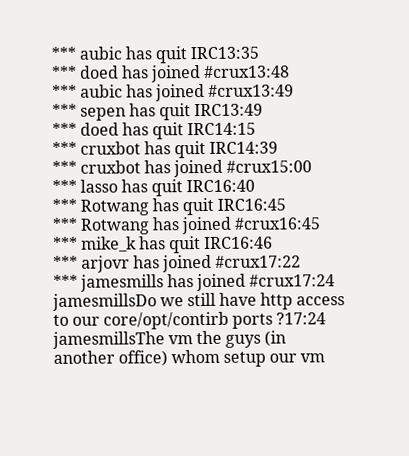*** aubic has quit IRC13:35
*** doed has joined #crux13:48
*** aubic has joined #crux13:49
*** sepen has quit IRC13:49
*** doed has quit IRC14:15
*** cruxbot has quit IRC14:39
*** cruxbot has joined #crux15:00
*** lasso has quit IRC16:40
*** Rotwang has quit IRC16:45
*** Rotwang has joined #crux16:45
*** mike_k has quit IRC16:46
*** arjovr has joined #crux17:22
*** jamesmills has joined #crux17:24
jamesmillsDo we still have http access to our core/opt/contirb ports ?17:24
jamesmillsThe vm the guys (in another office) whom setup our vm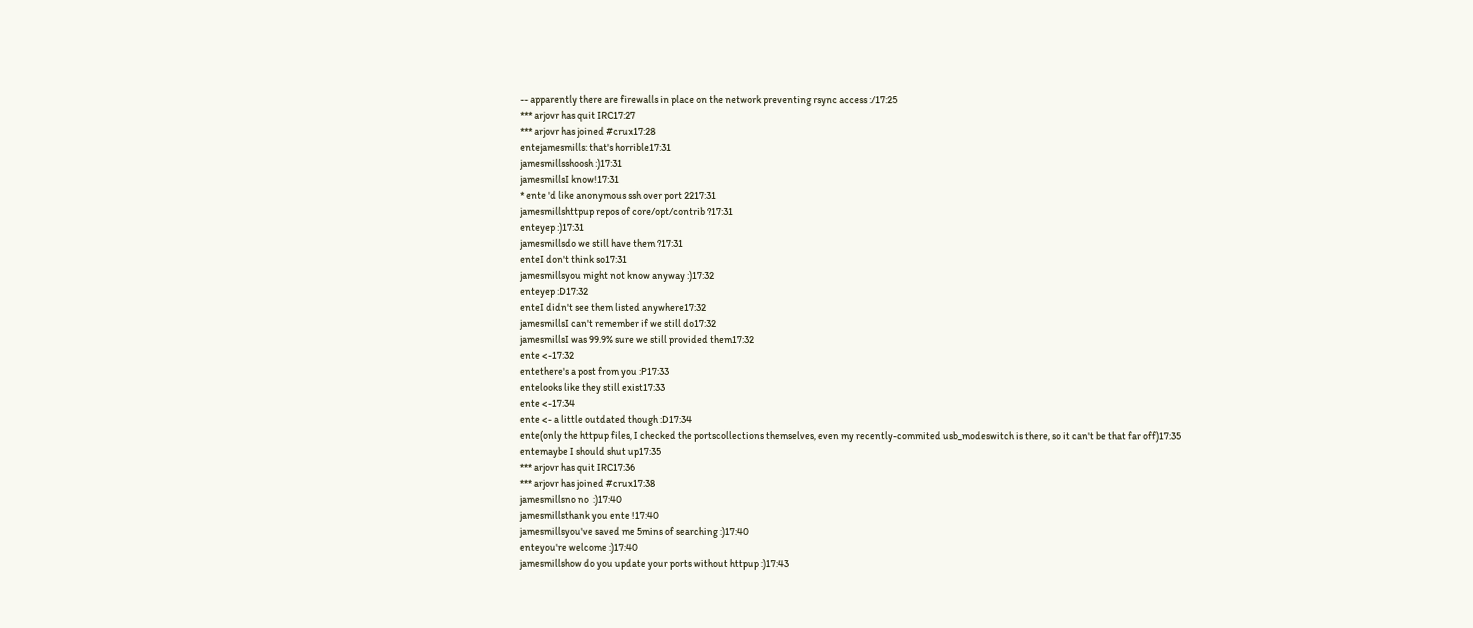-- apparently there are firewalls in place on the network preventing rsync access :/17:25
*** arjovr has quit IRC17:27
*** arjovr has joined #crux17:28
entejamesmills: that's horrible17:31
jamesmillsshoosh :)17:31
jamesmillsI know!17:31
* ente 'd like anonymous ssh over port 2217:31
jamesmillshttpup repos of core/opt/contrib ?17:31
enteyep :)17:31
jamesmillsdo we still have them ?17:31
enteI don't think so17:31
jamesmillsyou might not know anyway :)17:32
enteyep :D17:32
enteI didn't see them listed anywhere17:32
jamesmillsI can't remember if we still do17:32
jamesmillsI was 99.9% sure we still provided them17:32
ente <-17:32
entethere's a post from you :P17:33
entelooks like they still exist17:33
ente <-17:34
ente <- a little outdated though :D17:34
ente(only the httpup files, I checked the portscollections themselves, even my recently-commited usb_modeswitch is there, so it can't be that far off)17:35
entemaybe I should shut up17:35
*** arjovr has quit IRC17:36
*** arjovr has joined #crux17:38
jamesmillsno no  :)17:40
jamesmillsthank you ente !17:40
jamesmillsyou've saved me 5mins of searching :)17:40
enteyou're welcome :)17:40
jamesmillshow do you update your ports without httpup :)17:43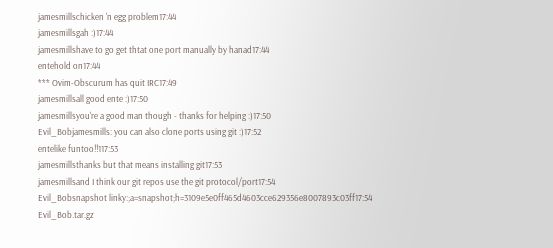jamesmillschicken 'n egg problem17:44
jamesmillsgah :)17:44
jamesmillshave to go get thtat one port manually by hanad17:44
entehold on17:44
*** Ovim-Obscurum has quit IRC17:49
jamesmillsall good ente :)17:50
jamesmillsyou're a good man though - thanks for helping :)17:50
Evil_Bobjamesmills: you can also clone ports using git :)17:52
entelike funtoo!!117:53
jamesmillsthanks but that means installing git17:53
jamesmillsand I think our git repos use the git protocol/port17:54
Evil_Bobsnapshot linky:;a=snapshot;h=3109e5e0ff465d4603cce629356e8007893c03ff17:54
Evil_Bob.tar.gz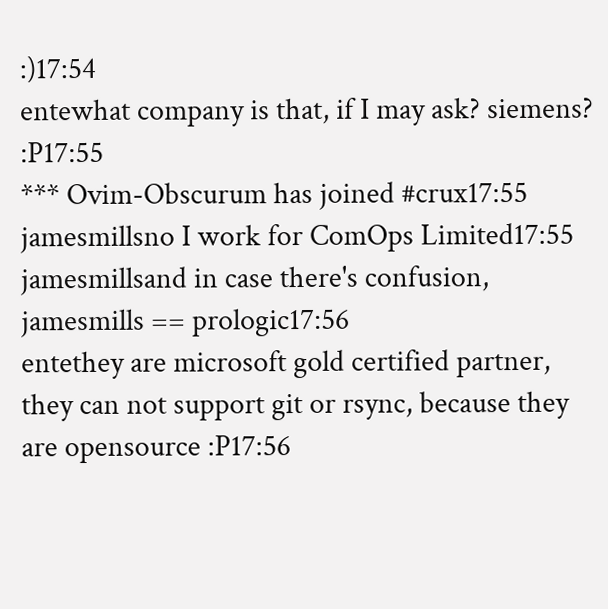:)17:54
entewhat company is that, if I may ask? siemens? :P17:55
*** Ovim-Obscurum has joined #crux17:55
jamesmillsno I work for ComOps Limited17:55
jamesmillsand in case there's confusion, jamesmills == prologic17:56
entethey are microsoft gold certified partner, they can not support git or rsync, because they are opensource :P17:56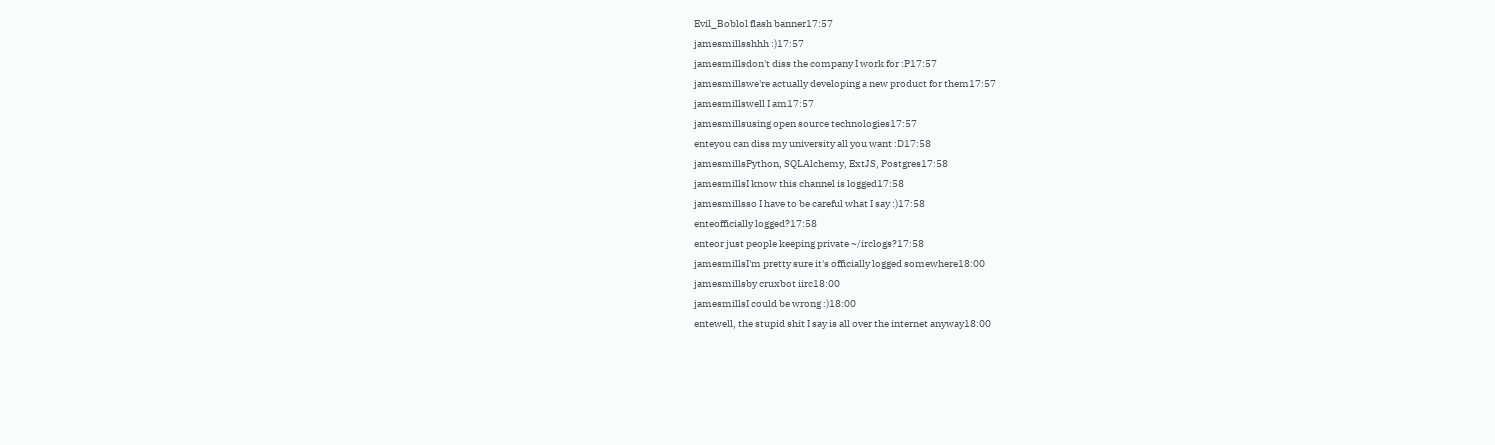Evil_Boblol flash banner17:57
jamesmillsshhh :)17:57
jamesmillsdon't diss the company I work for :P17:57
jamesmillswe're actually developing a new product for them17:57
jamesmillswell I am17:57
jamesmillsusing open source technologies17:57
enteyou can diss my university all you want :D17:58
jamesmillsPython, SQLAlchemy, ExtJS, Postgres17:58
jamesmillsI know this channel is logged17:58
jamesmillsso I have to be careful what I say :)17:58
enteofficially logged?17:58
enteor just people keeping private ~/irclogs?17:58
jamesmillsI'm pretty sure it's officially logged somewhere18:00
jamesmillsby cruxbot iirc18:00
jamesmillsI could be wrong :)18:00
entewell, the stupid shit I say is all over the internet anyway18:00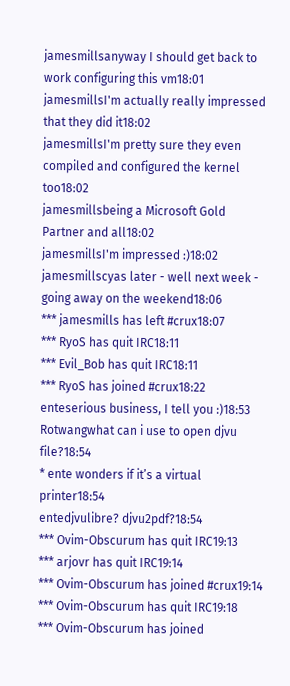jamesmillsanyway I should get back to work configuring this vm18:01
jamesmillsI'm actually really impressed that they did it18:02
jamesmillsI'm pretty sure they even compiled and configured the kernel too18:02
jamesmillsbeing a Microsoft Gold Partner and all18:02
jamesmillsI'm impressed :)18:02
jamesmillscyas later - well next week - going away on the weekend18:06
*** jamesmills has left #crux18:07
*** RyoS has quit IRC18:11
*** Evil_Bob has quit IRC18:11
*** RyoS has joined #crux18:22
enteserious business, I tell you :)18:53
Rotwangwhat can i use to open djvu file?18:54
* ente wonders if it’s a virtual printer18:54
entedjvulibre? djvu2pdf?18:54
*** Ovim-Obscurum has quit IRC19:13
*** arjovr has quit IRC19:14
*** Ovim-Obscurum has joined #crux19:14
*** Ovim-Obscurum has quit IRC19:18
*** Ovim-Obscurum has joined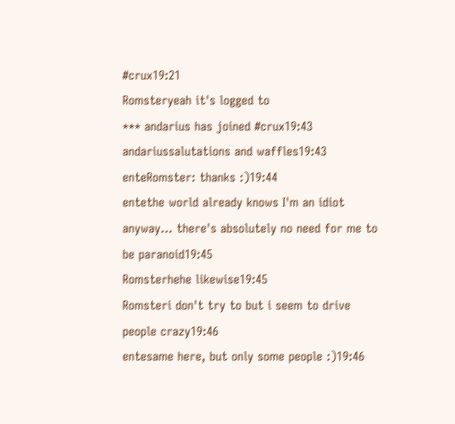#crux19:21
Romsteryeah it's logged to
*** andarius has joined #crux19:43
andariussalutations and waffles19:43
enteRomster: thanks :)19:44
entethe world already knows I'm an idiot anyway... there's absolutely no need for me to be paranoid19:45
Romsterhehe likewise19:45
Romsteri don't try to but i seem to drive people crazy19:46
entesame here, but only some people :)19:46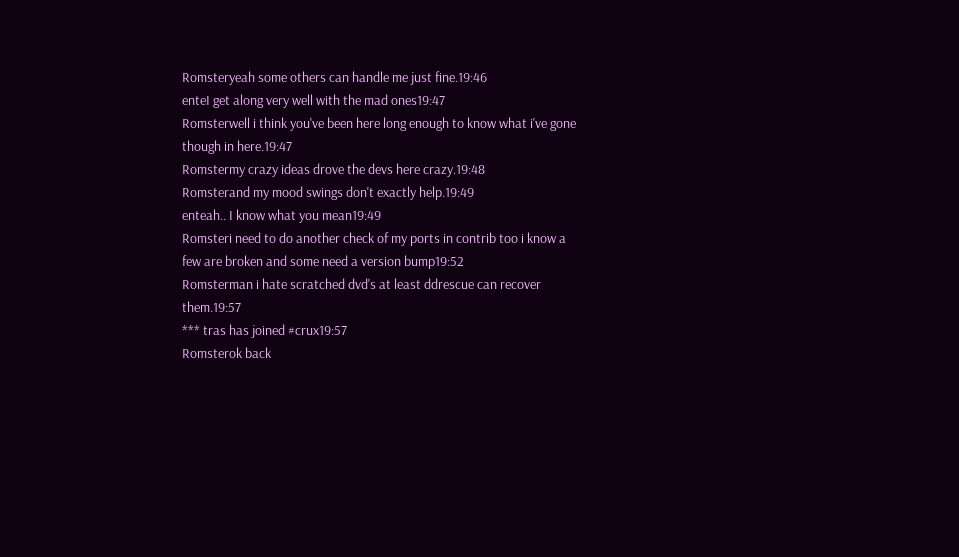Romsteryeah some others can handle me just fine.19:46
enteI get along very well with the mad ones19:47
Romsterwell i think you've been here long enough to know what i've gone though in here.19:47
Romstermy crazy ideas drove the devs here crazy.19:48
Romsterand my mood swings don't exactly help.19:49
enteah.. I know what you mean19:49
Romsteri need to do another check of my ports in contrib too i know a few are broken and some need a version bump19:52
Romsterman i hate scratched dvd's at least ddrescue can recover them.19:57
*** tras has joined #crux19:57
Romsterok back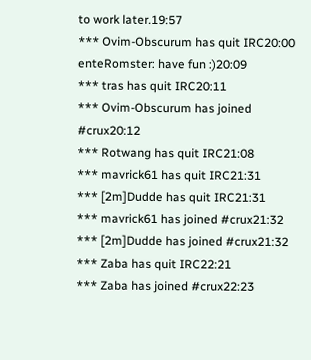to work later.19:57
*** Ovim-Obscurum has quit IRC20:00
enteRomster: have fun :)20:09
*** tras has quit IRC20:11
*** Ovim-Obscurum has joined #crux20:12
*** Rotwang has quit IRC21:08
*** mavrick61 has quit IRC21:31
*** [2m]Dudde has quit IRC21:31
*** mavrick61 has joined #crux21:32
*** [2m]Dudde has joined #crux21:32
*** Zaba has quit IRC22:21
*** Zaba has joined #crux22:23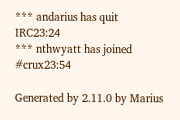*** andarius has quit IRC23:24
*** nthwyatt has joined #crux23:54

Generated by 2.11.0 by Marius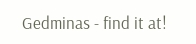Gedminas - find it at!